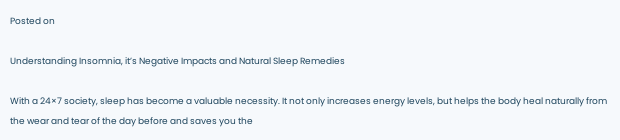Posted on

Understanding Insomnia, it’s Negative Impacts and Natural Sleep Remedies

With a 24×7 society, sleep has become a valuable necessity. It not only increases energy levels, but helps the body heal naturally from the wear and tear of the day before and saves you the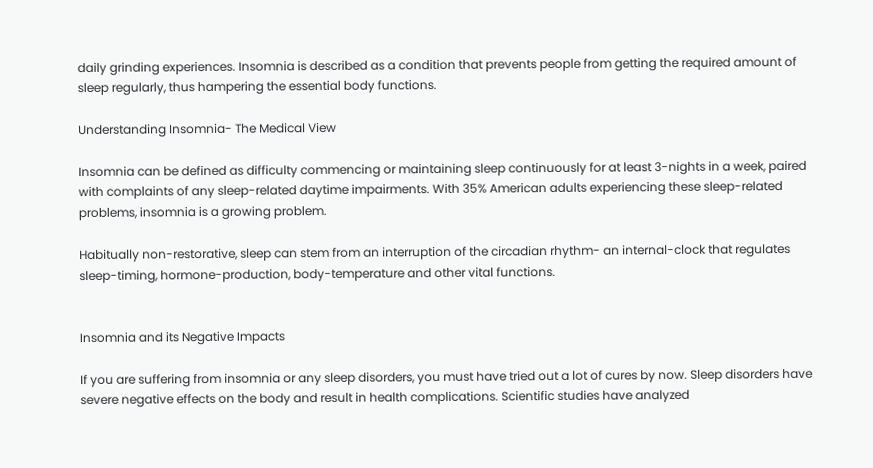daily grinding experiences. Insomnia is described as a condition that prevents people from getting the required amount of sleep regularly, thus hampering the essential body functions.

Understanding Insomnia- The Medical View

Insomnia can be defined as difficulty commencing or maintaining sleep continuously for at least 3-nights in a week, paired with complaints of any sleep-related daytime impairments. With 35% American adults experiencing these sleep-related problems, insomnia is a growing problem.

Habitually non-restorative, sleep can stem from an interruption of the circadian rhythm- an internal-clock that regulates sleep-timing, hormone-production, body-temperature and other vital functions.


Insomnia and its Negative Impacts

If you are suffering from insomnia or any sleep disorders, you must have tried out a lot of cures by now. Sleep disorders have severe negative effects on the body and result in health complications. Scientific studies have analyzed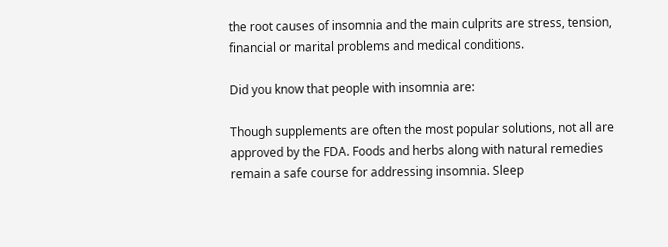the root causes of insomnia and the main culprits are stress, tension, financial or marital problems and medical conditions.

Did you know that people with insomnia are:

Though supplements are often the most popular solutions, not all are approved by the FDA. Foods and herbs along with natural remedies remain a safe course for addressing insomnia. Sleep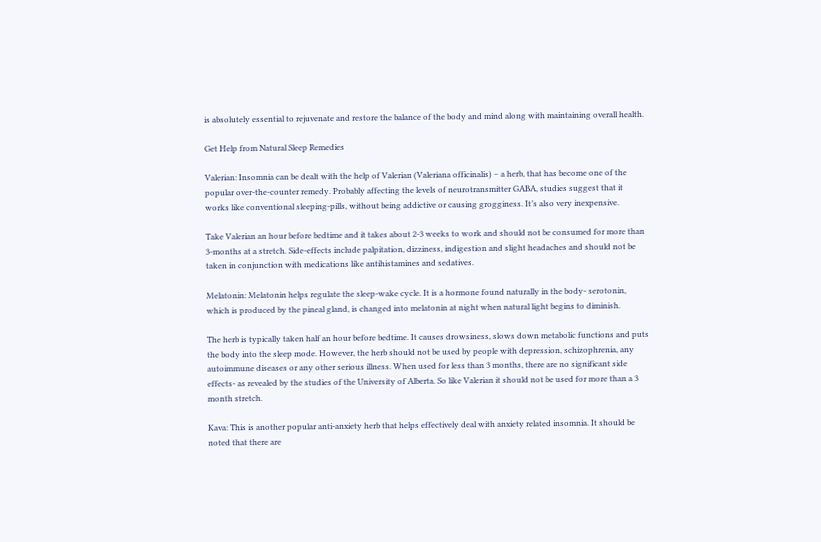is absolutely essential to rejuvenate and restore the balance of the body and mind along with maintaining overall health.

Get Help from Natural Sleep Remedies

Valerian: Insomnia can be dealt with the help of Valerian (Valeriana officinalis) – a herb, that has become one of the popular over-the-counter remedy. Probably affecting the levels of neurotransmitter GABA, studies suggest that it works like conventional sleeping-pills, without being addictive or causing grogginess. It’s also very inexpensive.

Take Valerian an hour before bedtime and it takes about 2-3 weeks to work and should not be consumed for more than 3-months at a stretch. Side-effects include palpitation, dizziness, indigestion and slight headaches and should not be taken in conjunction with medications like antihistamines and sedatives.

Melatonin: Melatonin helps regulate the sleep-wake cycle. It is a hormone found naturally in the body- serotonin, which is produced by the pineal gland, is changed into melatonin at night when natural light begins to diminish.

The herb is typically taken half an hour before bedtime. It causes drowsiness, slows down metabolic functions and puts the body into the sleep mode. However, the herb should not be used by people with depression, schizophrenia, any autoimmune diseases or any other serious illness. When used for less than 3 months, there are no significant side effects- as revealed by the studies of the University of Alberta. So like Valerian it should not be used for more than a 3 month stretch.

Kava: This is another popular anti-anxiety herb that helps effectively deal with anxiety related insomnia. It should be noted that there are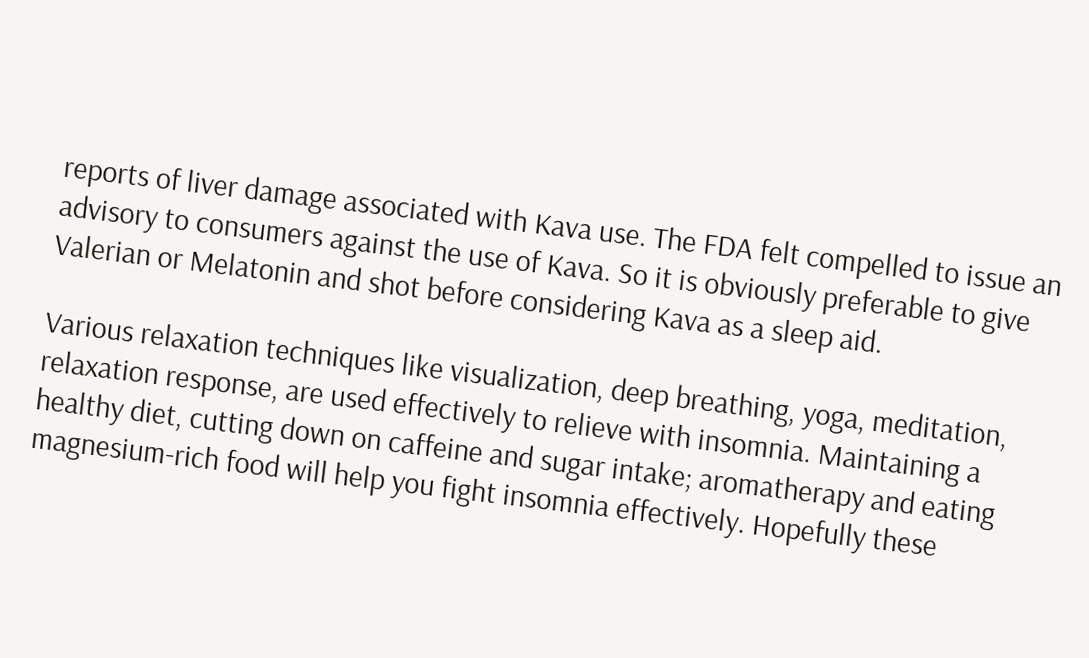reports of liver damage associated with Kava use. The FDA felt compelled to issue an advisory to consumers against the use of Kava. So it is obviously preferable to give Valerian or Melatonin and shot before considering Kava as a sleep aid.

Various relaxation techniques like visualization, deep breathing, yoga, meditation, relaxation response, are used effectively to relieve with insomnia. Maintaining a healthy diet, cutting down on caffeine and sugar intake; aromatherapy and eating magnesium-rich food will help you fight insomnia effectively. Hopefully these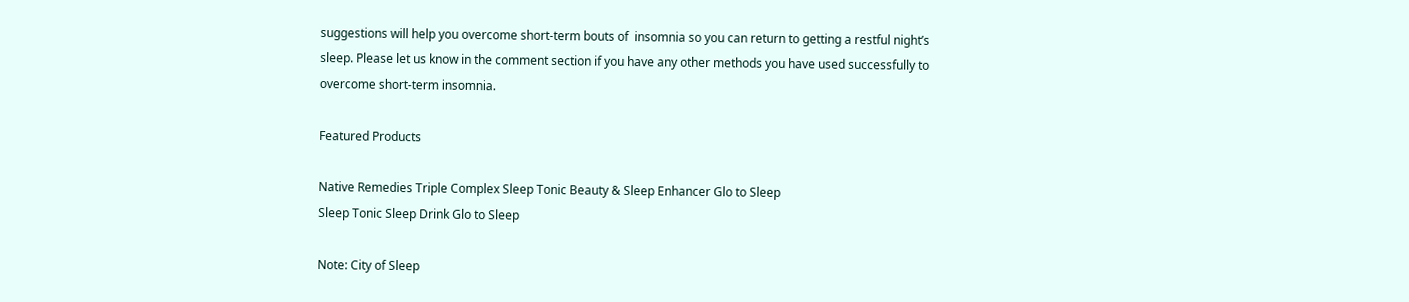suggestions will help you overcome short-term bouts of  insomnia so you can return to getting a restful night’s sleep. Please let us know in the comment section if you have any other methods you have used successfully to overcome short-term insomnia.

Featured Products

Native Remedies Triple Complex Sleep Tonic Beauty & Sleep Enhancer Glo to Sleep
Sleep Tonic Sleep Drink Glo to Sleep

Note: City of Sleep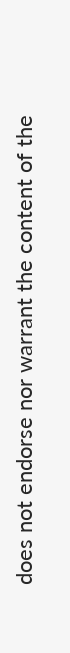does not endorse nor warrant the content of the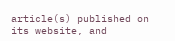article(s) published on its website, and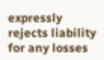expressly rejects liability for any losses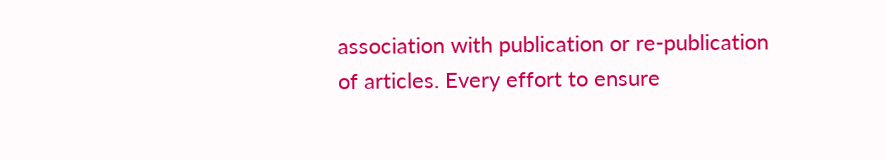association with publication or re-publication of articles. Every effort to ensure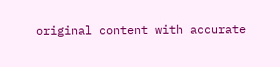original content with accurate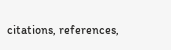citations, references,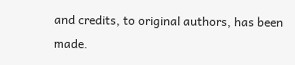and credits, to original authors, has been made.